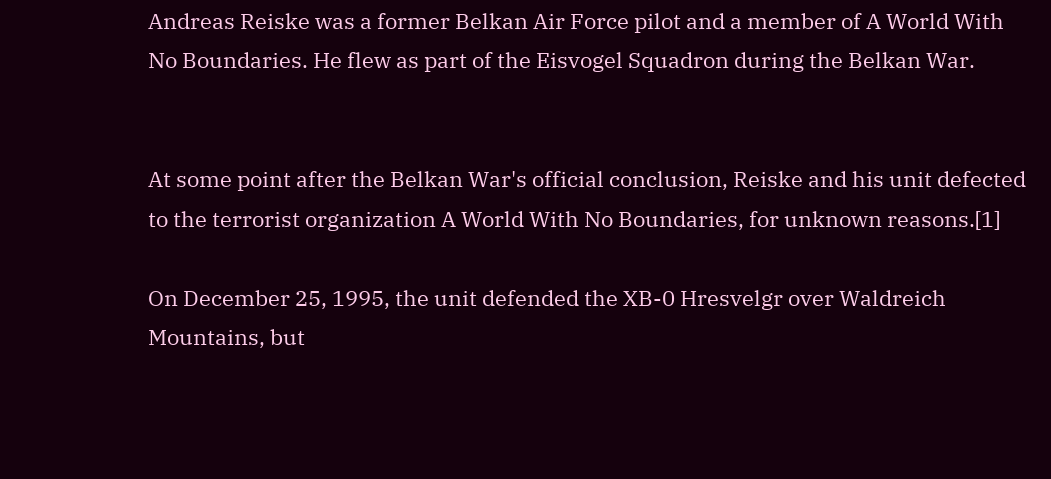Andreas Reiske was a former Belkan Air Force pilot and a member of A World With No Boundaries. He flew as part of the Eisvogel Squadron during the Belkan War.


At some point after the Belkan War's official conclusion, Reiske and his unit defected to the terrorist organization A World With No Boundaries, for unknown reasons.[1]

On December 25, 1995, the unit defended the XB-0 Hresvelgr over Waldreich Mountains, but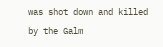was shot down and killed by the Galm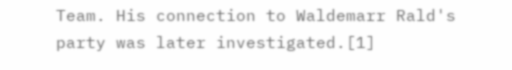Team. His connection to Waldemarr Rald's party was later investigated.[1]